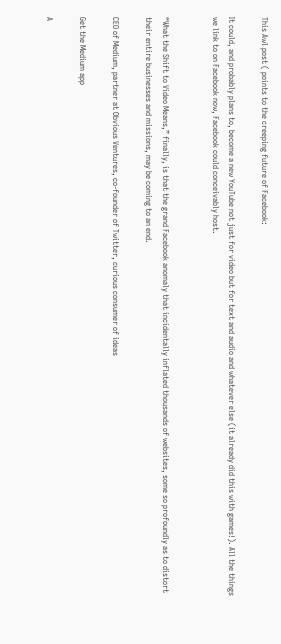This Awl post ( points to the creeping future of Facebook:

It could, and probably plans to, become a new YouTube not just for video but for text and audio and whatever else (it already did this with games!). All the things we link to on Facebook now, Facebook could conceivably host.


“What the Shift to Video Means,” finally, is that the grand Facebook anomaly that incidentally inflated thousands of websites, some so profoundly as to distort their entire businesses and missions, may be coming to an end.

CEO of Medium, partner at Obvious Ventures, co-founder of Twitter, curious consumer of ideas

Get the Medium app

A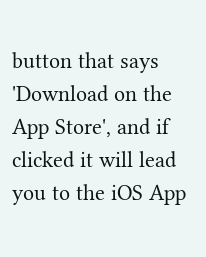button that says 'Download on the App Store', and if clicked it will lead you to the iOS App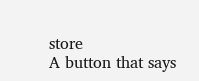store
A button that says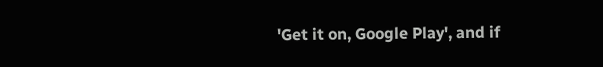'Get it on, Google Play', and if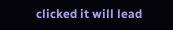clicked it will lead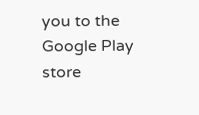you to the Google Play store